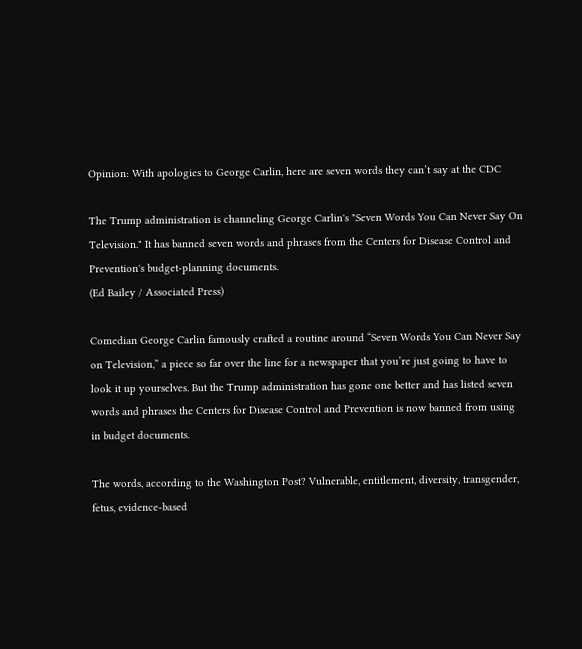Opinion: With apologies to George Carlin, here are seven words they can’t say at the CDC

The Trump administration is channeling George Carlin's "Seven Words You Can Never Say On Television." It has banned seven words and phrases from the Centers for Disease Control and Prevention's budget-planning documents.
(Ed Bailey / Associated Press)

Comedian George Carlin famously crafted a routine around “Seven Words You Can Never Say on Television,” a piece so far over the line for a newspaper that you’re just going to have to look it up yourselves. But the Trump administration has gone one better and has listed seven words and phrases the Centers for Disease Control and Prevention is now banned from using in budget documents.

The words, according to the Washington Post? Vulnerable, entitlement, diversity, transgender, fetus, evidence-based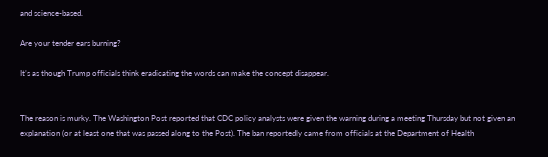and science-based.

Are your tender ears burning?

It’s as though Trump officials think eradicating the words can make the concept disappear.


The reason is murky. The Washington Post reported that CDC policy analysts were given the warning during a meeting Thursday but not given an explanation (or at least one that was passed along to the Post). The ban reportedly came from officials at the Department of Health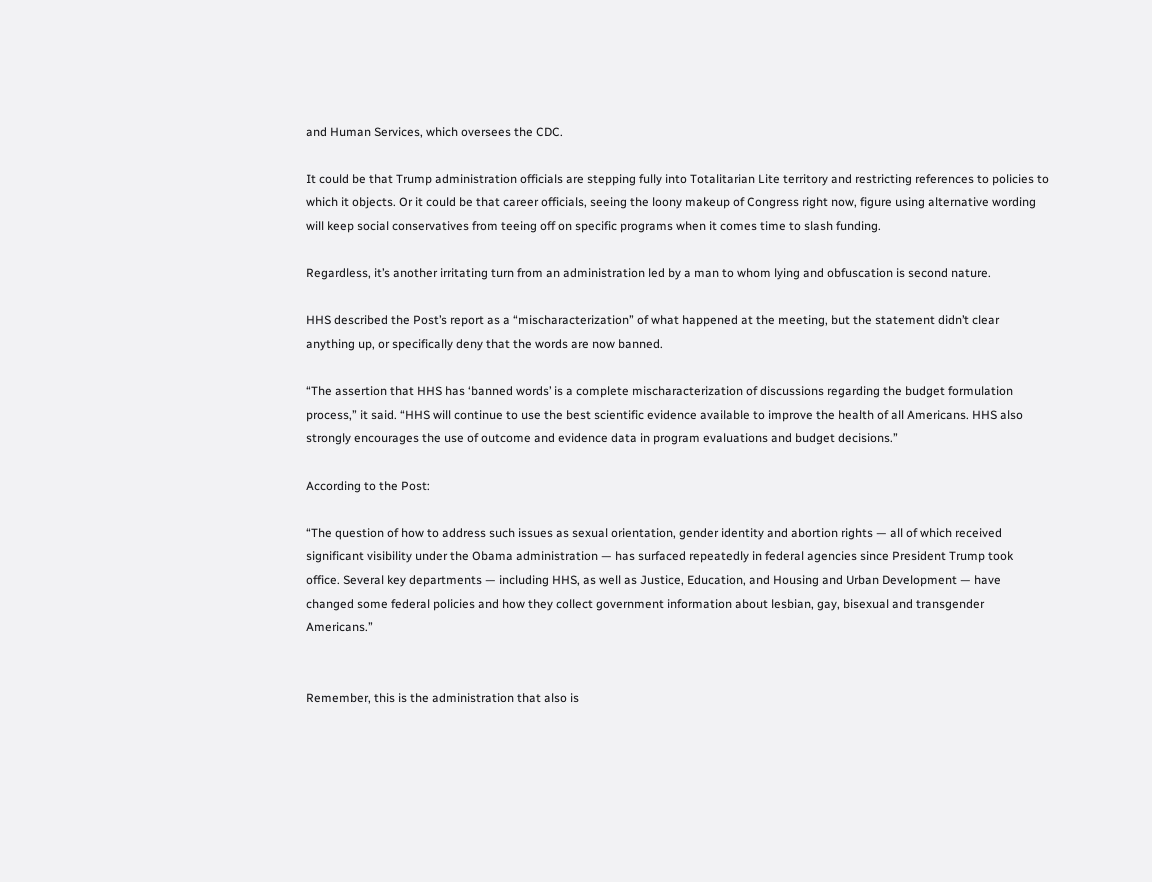and Human Services, which oversees the CDC.

It could be that Trump administration officials are stepping fully into Totalitarian Lite territory and restricting references to policies to which it objects. Or it could be that career officials, seeing the loony makeup of Congress right now, figure using alternative wording will keep social conservatives from teeing off on specific programs when it comes time to slash funding.

Regardless, it’s another irritating turn from an administration led by a man to whom lying and obfuscation is second nature.

HHS described the Post’s report as a “mischaracterization” of what happened at the meeting, but the statement didn’t clear anything up, or specifically deny that the words are now banned.

“The assertion that HHS has ‘banned words’ is a complete mischaracterization of discussions regarding the budget formulation process,” it said. “HHS will continue to use the best scientific evidence available to improve the health of all Americans. HHS also strongly encourages the use of outcome and evidence data in program evaluations and budget decisions.”

According to the Post:

“The question of how to address such issues as sexual orientation, gender identity and abortion rights — all of which received significant visibility under the Obama administration — has surfaced repeatedly in federal agencies since President Trump took office. Several key departments — including HHS, as well as Justice, Education, and Housing and Urban Development — have changed some federal policies and how they collect government information about lesbian, gay, bisexual and transgender Americans.”


Remember, this is the administration that also is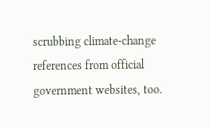scrubbing climate-change references from official government websites, too.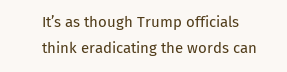It’s as though Trump officials think eradicating the words can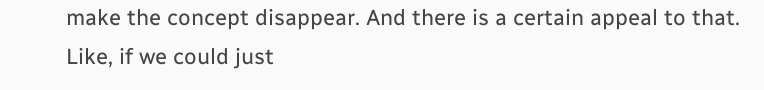make the concept disappear. And there is a certain appeal to that. Like, if we could just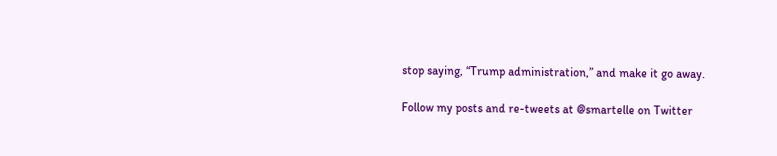stop saying, “Trump administration,” and make it go away.

Follow my posts and re-tweets at @smartelle on Twitter